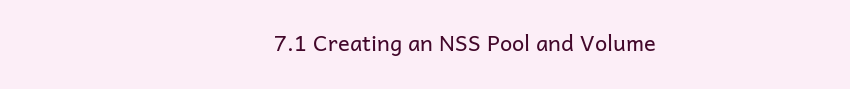7.1 Creating an NSS Pool and Volume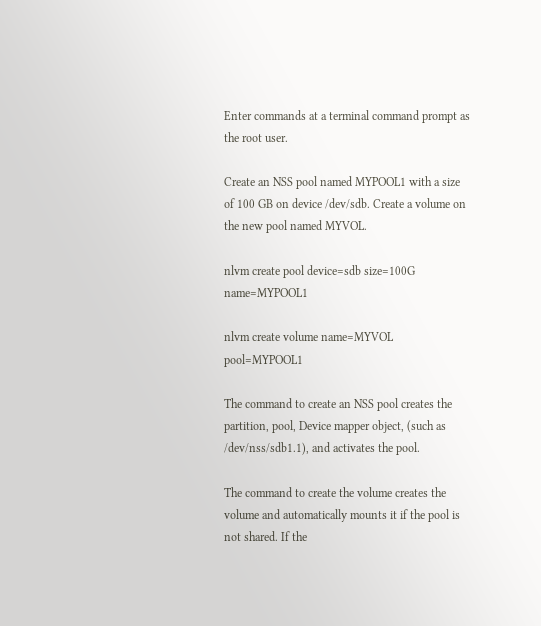Enter commands at a terminal command prompt as the root user.

Create an NSS pool named MYPOOL1 with a size of 100 GB on device /dev/sdb. Create a volume on the new pool named MYVOL.

nlvm create pool device=sdb size=100G name=MYPOOL1

nlvm create volume name=MYVOL pool=MYPOOL1

The command to create an NSS pool creates the partition, pool, Device mapper object, (such as /dev/nss/sdb1.1), and activates the pool.

The command to create the volume creates the volume and automatically mounts it if the pool is not shared. If the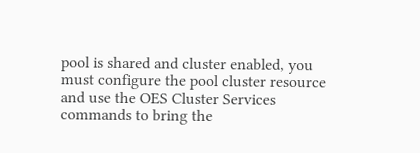pool is shared and cluster enabled, you must configure the pool cluster resource and use the OES Cluster Services commands to bring the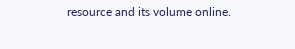resource and its volume online.